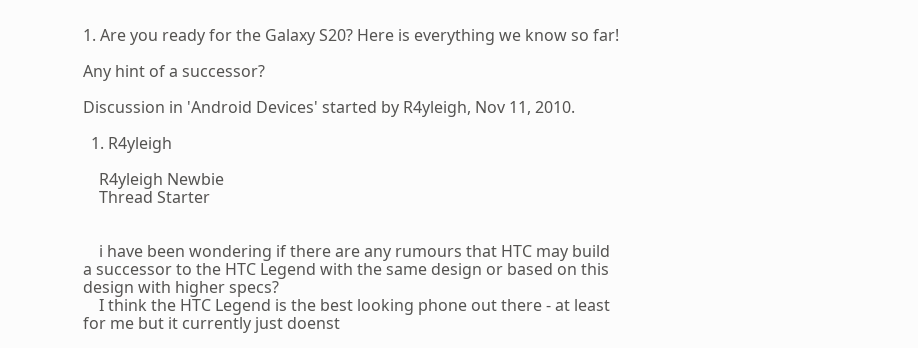1. Are you ready for the Galaxy S20? Here is everything we know so far!

Any hint of a successor?

Discussion in 'Android Devices' started by R4yleigh, Nov 11, 2010.

  1. R4yleigh

    R4yleigh Newbie
    Thread Starter


    i have been wondering if there are any rumours that HTC may build a successor to the HTC Legend with the same design or based on this design with higher specs?
    I think the HTC Legend is the best looking phone out there - at least for me but it currently just doenst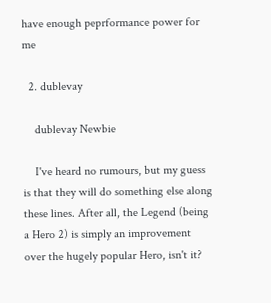have enough peprformance power for me

  2. dublevay

    dublevay Newbie

    I've heard no rumours, but my guess is that they will do something else along these lines. After all, the Legend (being a Hero 2) is simply an improvement over the hugely popular Hero, isn't it?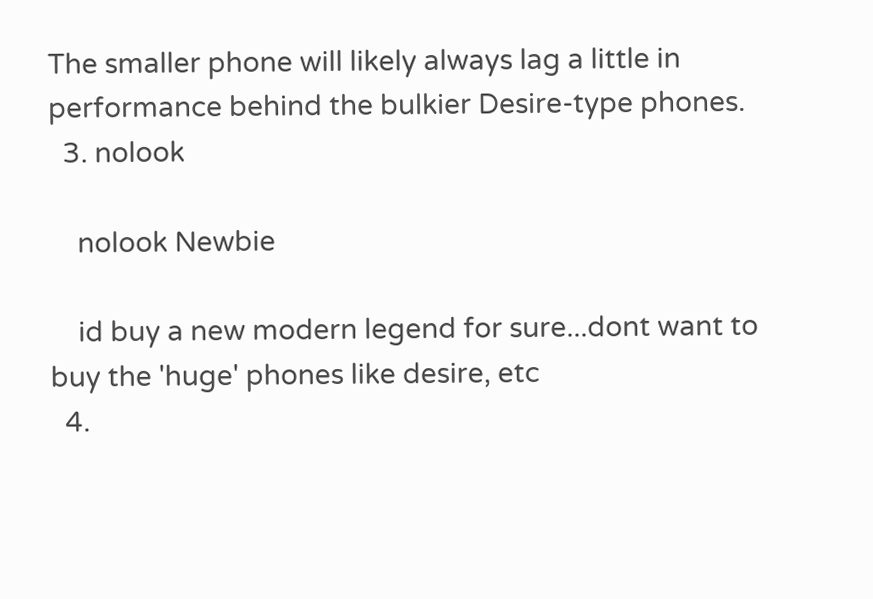The smaller phone will likely always lag a little in performance behind the bulkier Desire-type phones.
  3. nolook

    nolook Newbie

    id buy a new modern legend for sure...dont want to buy the 'huge' phones like desire, etc
  4.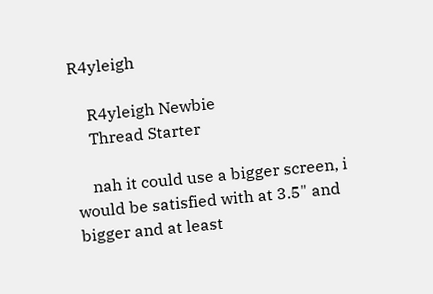R4yleigh

    R4yleigh Newbie
    Thread Starter

    nah it could use a bigger screen, i would be satisfied with at 3.5" and bigger and at least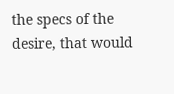the specs of the desire, that would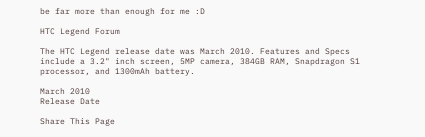be far more than enough for me :D

HTC Legend Forum

The HTC Legend release date was March 2010. Features and Specs include a 3.2" inch screen, 5MP camera, 384GB RAM, Snapdragon S1 processor, and 1300mAh battery.

March 2010
Release Date

Share This Page